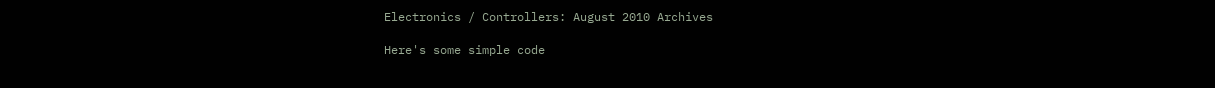Electronics / Controllers: August 2010 Archives

Here's some simple code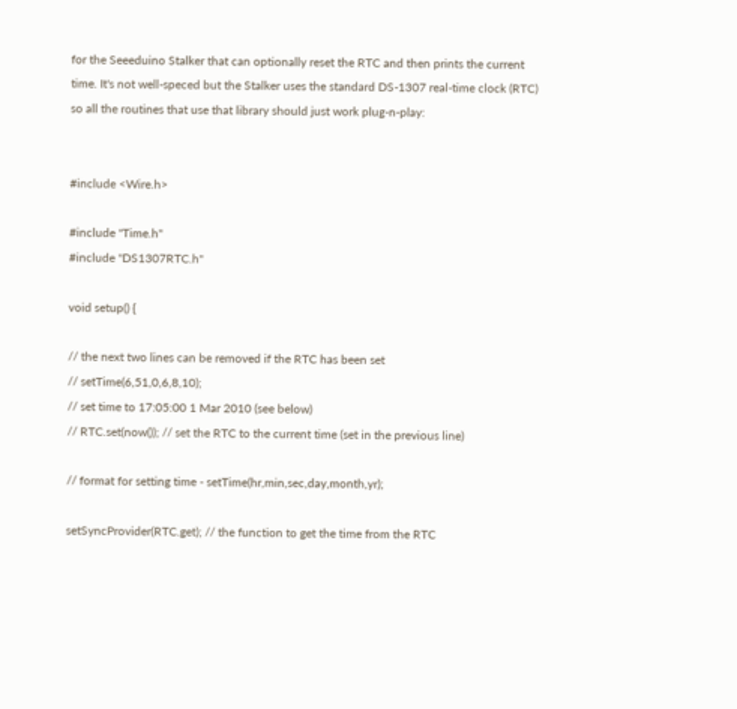for the Seeeduino Stalker that can optionally reset the RTC and then prints the current time. It's not well-speced but the Stalker uses the standard DS-1307 real-time clock (RTC) so all the routines that use that library should just work plug-n-play:


#include <Wire.h>

#include "Time.h"
#include "DS1307RTC.h"

void setup() {

// the next two lines can be removed if the RTC has been set
// setTime(6,51,0,6,8,10);
// set time to 17:05:00 1 Mar 2010 (see below)
// RTC.set(now()); // set the RTC to the current time (set in the previous line)

// format for setting time - setTime(hr,min,sec,day,month,yr);

setSyncProvider(RTC.get); // the function to get the time from the RTC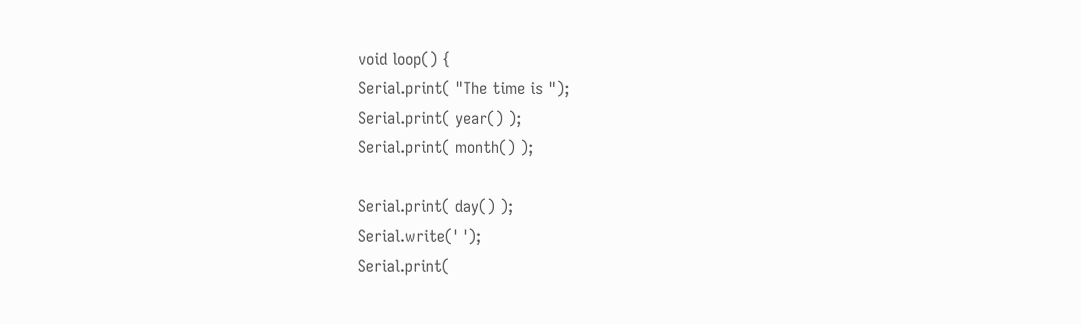void loop() {
Serial.print( "The time is ");
Serial.print( year() );
Serial.print( month() );

Serial.print( day() );
Serial.write(' ');
Serial.print(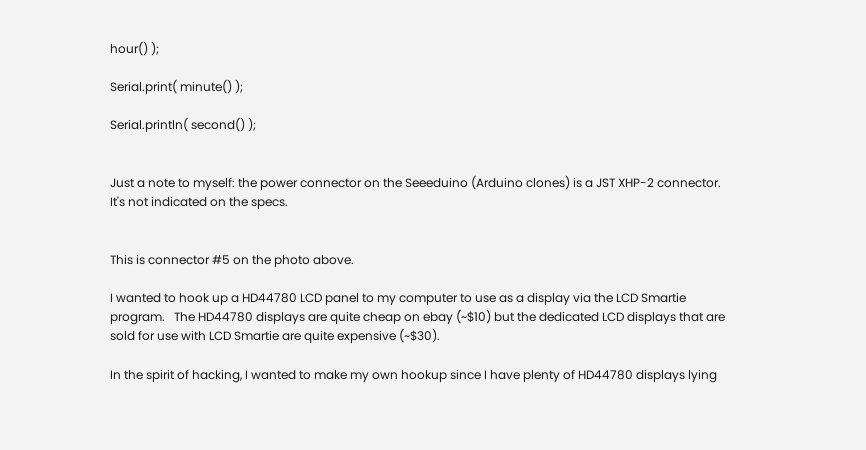hour() );

Serial.print( minute() );

Serial.println( second() );


Just a note to myself: the power connector on the Seeeduino (Arduino clones) is a JST XHP-2 connector.  It's not indicated on the specs.


This is connector #5 on the photo above.

I wanted to hook up a HD44780 LCD panel to my computer to use as a display via the LCD Smartie program.   The HD44780 displays are quite cheap on ebay (~$10) but the dedicated LCD displays that are sold for use with LCD Smartie are quite expensive (~$30).

In the spirit of hacking, I wanted to make my own hookup since I have plenty of HD44780 displays lying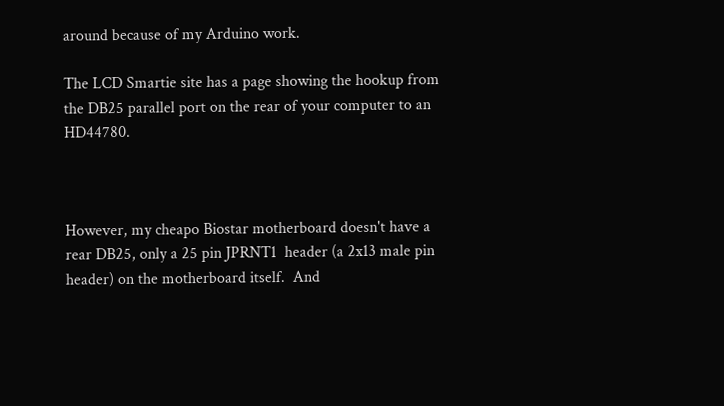around because of my Arduino work.

The LCD Smartie site has a page showing the hookup from the DB25 parallel port on the rear of your computer to an HD44780.



However, my cheapo Biostar motherboard doesn't have a rear DB25, only a 25 pin JPRNT1  header (a 2x13 male pin header) on the motherboard itself.  And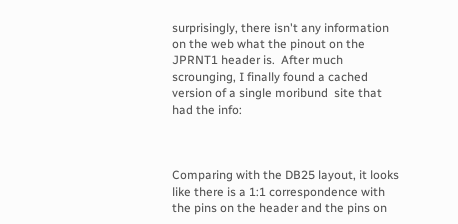surprisingly, there isn't any information on the web what the pinout on the JPRNT1 header is.  After much scrounging, I finally found a cached version of a single moribund  site that had the info:



Comparing with the DB25 layout, it looks like there is a 1:1 correspondence with the pins on the header and the pins on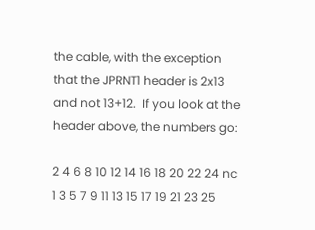the cable, with the exception that the JPRNT1 header is 2x13 and not 13+12.  If you look at the header above, the numbers go:

2 4 6 8 10 12 14 16 18 20 22 24 nc
1 3 5 7 9 11 13 15 17 19 21 23 25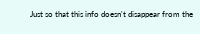Just so that this info doesn't disappear from the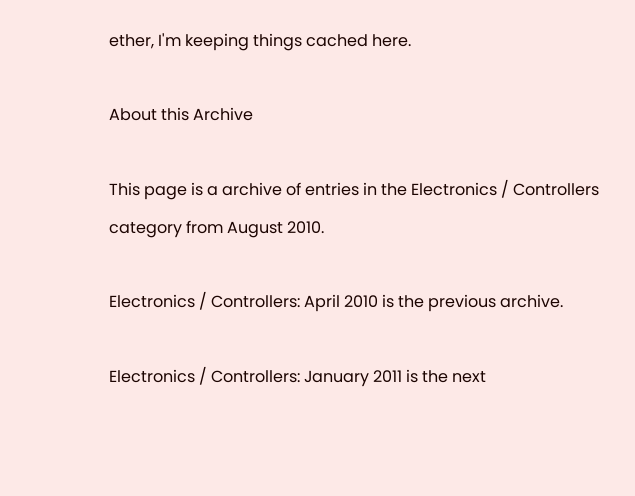ether, I'm keeping things cached here.

About this Archive

This page is a archive of entries in the Electronics / Controllers category from August 2010.

Electronics / Controllers: April 2010 is the previous archive.

Electronics / Controllers: January 2011 is the next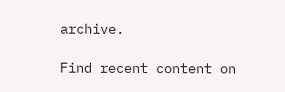archive.

Find recent content on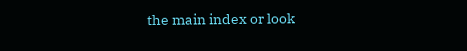the main index or look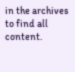in the archives to find all content.